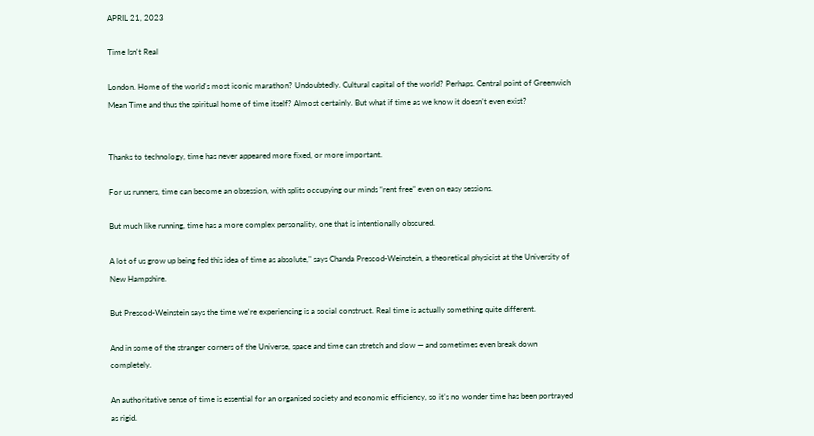APRIL 21, 2023

Time Isn't Real

London. Home of the world's most iconic marathon? Undoubtedly. Cultural capital of the world? Perhaps. Central point of Greenwich Mean Time and thus the spiritual home of time itself? Almost certainly. But what if time as we know it doesn’t even exist?


Thanks to technology, time has never appeared more fixed, or more important.

For us runners, time can become an obsession, with splits occupying our minds “rent free” even on easy sessions.

But much like running, time has a more complex personality, one that is intentionally obscured.

A lot of us grow up being fed this idea of time as absolute," says Chanda Prescod-Weinstein, a theoretical physicist at the University of New Hampshire.

But Prescod-Weinstein says the time we're experiencing is a social construct. Real time is actually something quite different.

And in some of the stranger corners of the Universe, space and time can stretch and slow — and sometimes even break down completely.

An authoritative sense of time is essential for an organised society and economic efficiency, so it’s no wonder time has been portrayed as rigid.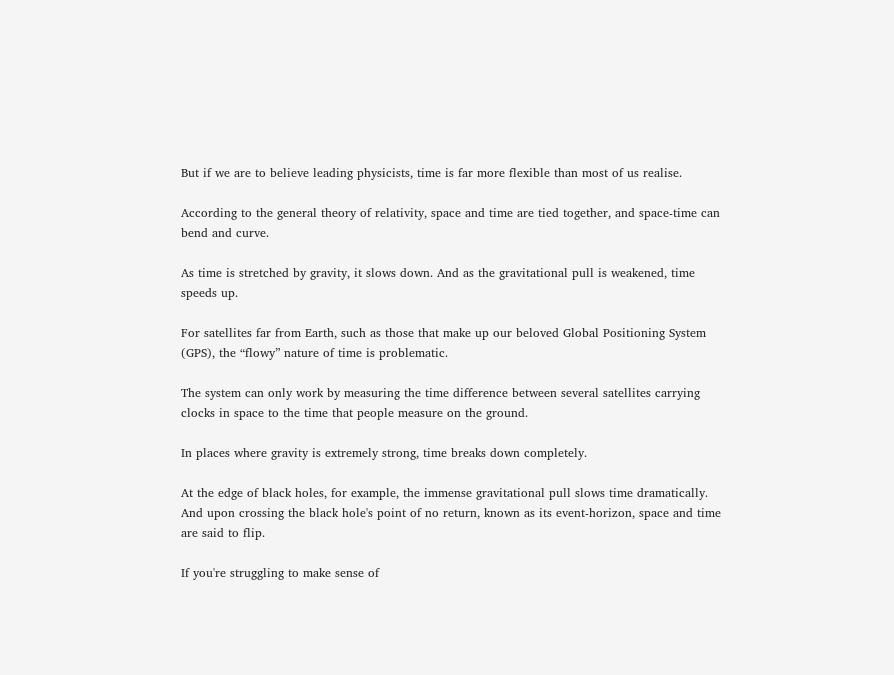But if we are to believe leading physicists, time is far more flexible than most of us realise.

According to the general theory of relativity, space and time are tied together, and space-time can bend and curve.

As time is stretched by gravity, it slows down. And as the gravitational pull is weakened, time speeds up.

For satellites far from Earth, such as those that make up our beloved Global Positioning System (GPS), the “flowy” nature of time is problematic.

The system can only work by measuring the time difference between several satellites carrying clocks in space to the time that people measure on the ground.

In places where gravity is extremely strong, time breaks down completely.

At the edge of black holes, for example, the immense gravitational pull slows time dramatically. And upon crossing the black hole's point of no return, known as its event-horizon, space and time are said to flip.

If you're struggling to make sense of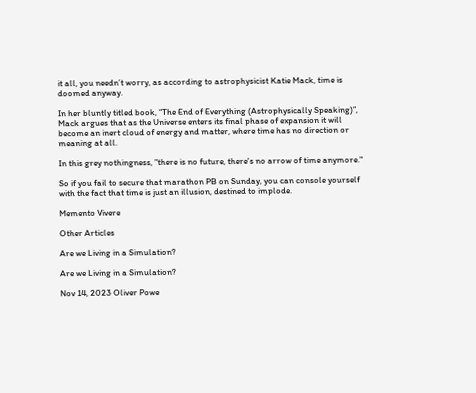it all, you needn’t worry, as according to astrophysicist Katie Mack, time is doomed anyway.

In her bluntly titled book, “The End of Everything (Astrophysically Speaking)”, Mack argues that as the Universe enters its final phase of expansion it will become an inert cloud of energy and matter, where time has no direction or meaning at all.

In this grey nothingness, "there is no future, there's no arrow of time anymore."

So if you fail to secure that marathon PB on Sunday, you can console yourself with the fact that time is just an illusion, destined to implode.

Memento Vivere

Other Articles

Are we Living in a Simulation?

Are we Living in a Simulation?

Nov 14, 2023 Oliver Powe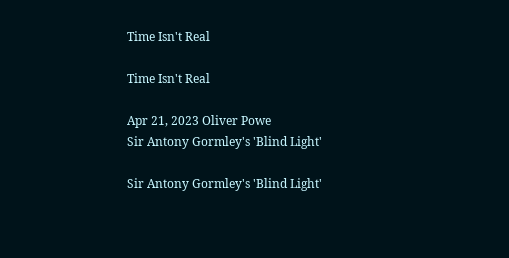Time Isn't Real

Time Isn't Real

Apr 21, 2023 Oliver Powe
Sir Antony Gormley's 'Blind Light'

Sir Antony Gormley's 'Blind Light'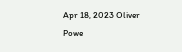Apr 18, 2023 Oliver Powe